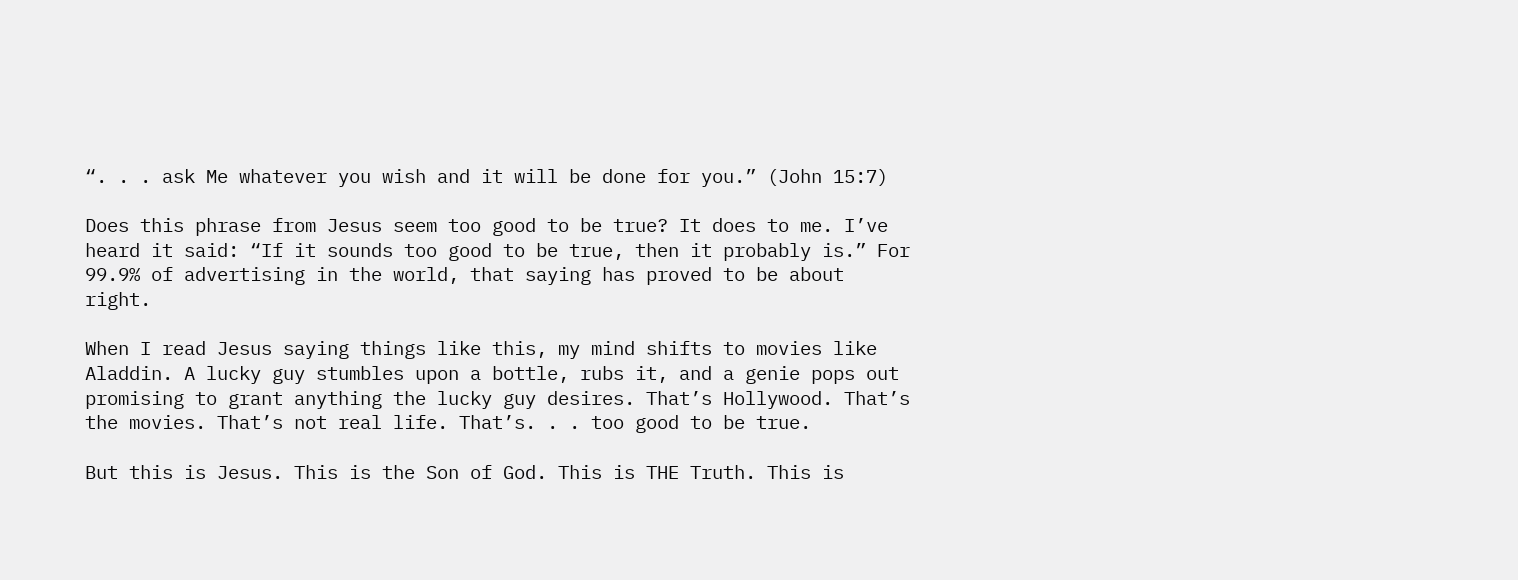“. . . ask Me whatever you wish and it will be done for you.” (John 15:7)

Does this phrase from Jesus seem too good to be true? It does to me. I’ve heard it said: “If it sounds too good to be true, then it probably is.” For 99.9% of advertising in the world, that saying has proved to be about right.

When I read Jesus saying things like this, my mind shifts to movies like Aladdin. A lucky guy stumbles upon a bottle, rubs it, and a genie pops out promising to grant anything the lucky guy desires. That’s Hollywood. That’s the movies. That’s not real life. That’s. . . too good to be true.

But this is Jesus. This is the Son of God. This is THE Truth. This is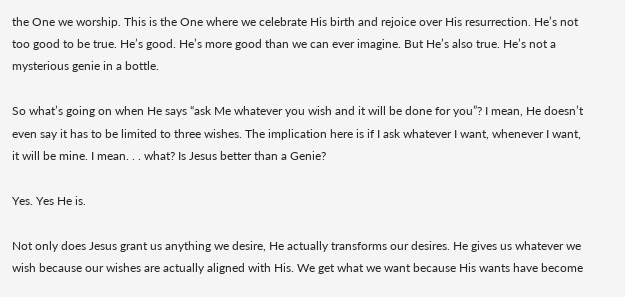the One we worship. This is the One where we celebrate His birth and rejoice over His resurrection. He’s not too good to be true. He’s good. He’s more good than we can ever imagine. But He’s also true. He’s not a mysterious genie in a bottle.

So what’s going on when He says “ask Me whatever you wish and it will be done for you”? I mean, He doesn’t even say it has to be limited to three wishes. The implication here is if I ask whatever I want, whenever I want, it will be mine. I mean. . . what? Is Jesus better than a Genie?

Yes. Yes He is.

Not only does Jesus grant us anything we desire, He actually transforms our desires. He gives us whatever we wish because our wishes are actually aligned with His. We get what we want because His wants have become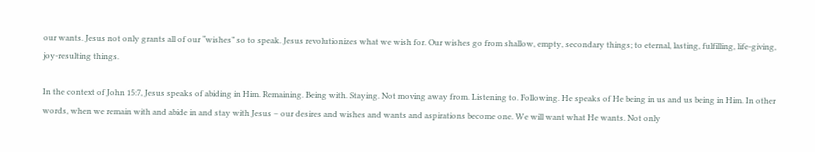our wants. Jesus not only grants all of our “wishes” so to speak. Jesus revolutionizes what we wish for. Our wishes go from shallow, empty, secondary things; to eternal, lasting, fulfilling, life-giving, joy-resulting things.

In the context of John 15:7, Jesus speaks of abiding in Him. Remaining. Being with. Staying. Not moving away from. Listening to. Following. He speaks of He being in us and us being in Him. In other words, when we remain with and abide in and stay with Jesus – our desires and wishes and wants and aspirations become one. We will want what He wants. Not only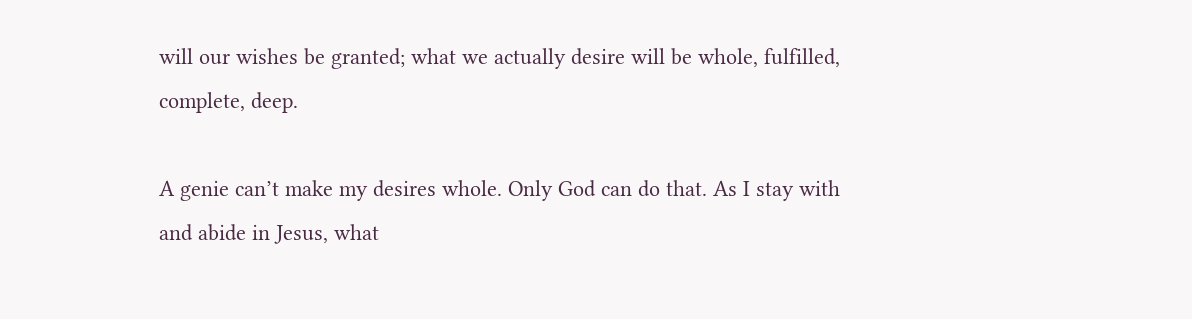will our wishes be granted; what we actually desire will be whole, fulfilled, complete, deep.

A genie can’t make my desires whole. Only God can do that. As I stay with and abide in Jesus, what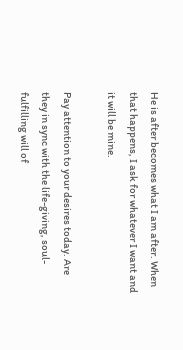He is after becomes what I am after. When that happens, I ask for whatever I want and it will be mine.

Pay attention to your desires today. Are they in sync with the life-giving, soul-fulfilling will of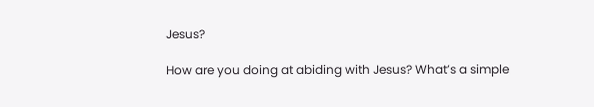Jesus?

How are you doing at abiding with Jesus? What’s a simple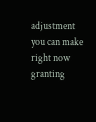adjustment you can make right now granting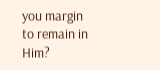you margin to remain in Him?